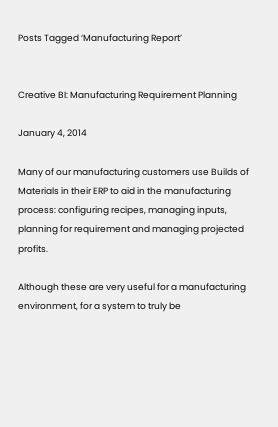Posts Tagged ‘Manufacturing Report’


Creative BI: Manufacturing Requirement Planning

January 4, 2014

Many of our manufacturing customers use Builds of Materials in their ERP to aid in the manufacturing process: configuring recipes, managing inputs, planning for requirement and managing projected profits.

Although these are very useful for a manufacturing environment, for a system to truly be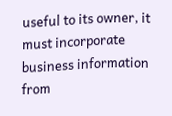useful to its owner, it must incorporate business information from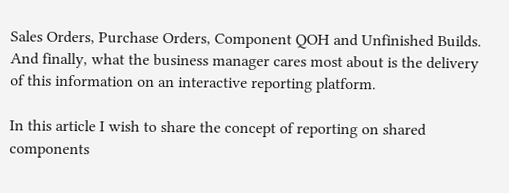Sales Orders, Purchase Orders, Component QOH and Unfinished Builds. And finally, what the business manager cares most about is the delivery of this information on an interactive reporting platform.

In this article I wish to share the concept of reporting on shared components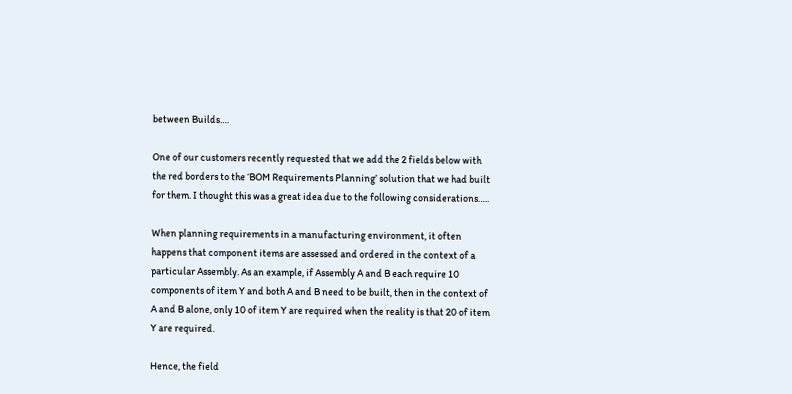between Builds….

One of our customers recently requested that we add the 2 fields below with the red borders to the ‘BOM Requirements Planning’ solution that we had built for them. I thought this was a great idea due to the following considerations…..

When planning requirements in a manufacturing environment, it often happens that component items are assessed and ordered in the context of a particular Assembly. As an example, if Assembly A and B each require 10 components of item Y and both A and B need to be built, then in the context of A and B alone, only 10 of item Y are required when the reality is that 20 of item Y are required.

Hence, the field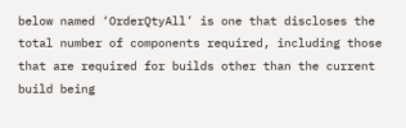below named ‘OrderQtyAll’ is one that discloses the total number of components required, including those that are required for builds other than the current build being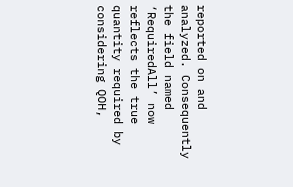reported on and analyzed. Consequently the field named ‘RequiredAll’ now reflects the true quantity required by considering QOH,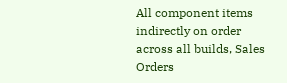All component items indirectly on order across all builds, Sales Orders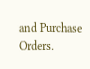and Purchase Orders.